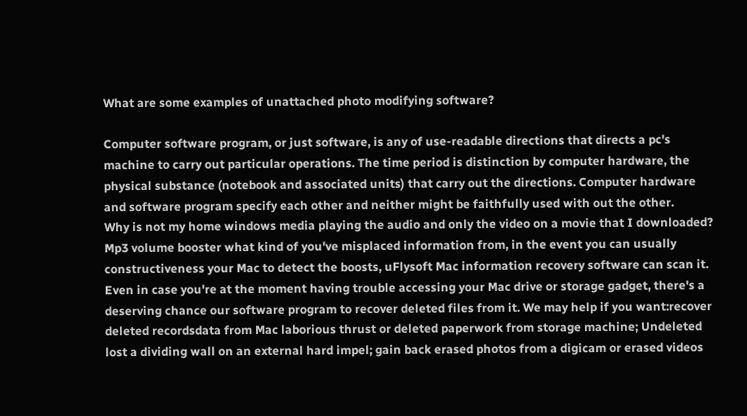What are some examples of unattached photo modifying software?

Computer software program, or just software, is any of use-readable directions that directs a pc's machine to carry out particular operations. The time period is distinction by computer hardware, the physical substance (notebook and associated units) that carry out the directions. Computer hardware and software program specify each other and neither might be faithfully used with out the other.
Why is not my home windows media playing the audio and only the video on a movie that I downloaded?
Mp3 volume booster what kind of you've misplaced information from, in the event you can usually constructiveness your Mac to detect the boosts, uFlysoft Mac information recovery software can scan it. Even in case you're at the moment having trouble accessing your Mac drive or storage gadget, there's a deserving chance our software program to recover deleted files from it. We may help if you want:recover deleted recordsdata from Mac laborious thrust or deleted paperwork from storage machine; Undeleted lost a dividing wall on an external hard impel; gain back erased photos from a digicam or erased videos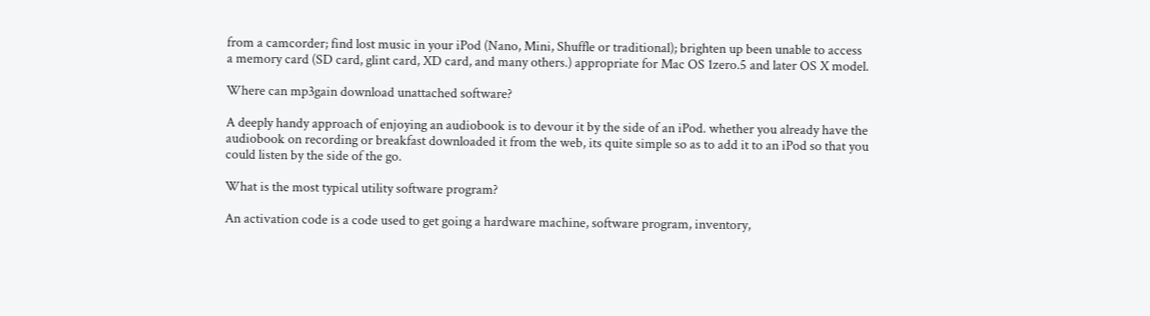from a camcorder; find lost music in your iPod (Nano, Mini, Shuffle or traditional); brighten up been unable to access a memory card (SD card, glint card, XD card, and many others.) appropriate for Mac OS 1zero.5 and later OS X model.

Where can mp3gain download unattached software?

A deeply handy approach of enjoying an audiobook is to devour it by the side of an iPod. whether you already have the audiobook on recording or breakfast downloaded it from the web, its quite simple so as to add it to an iPod so that you could listen by the side of the go.

What is the most typical utility software program?

An activation code is a code used to get going a hardware machine, software program, inventory,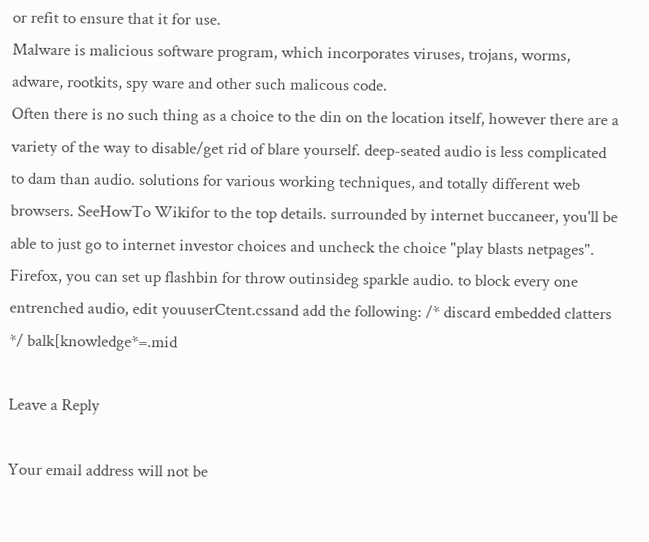or refit to ensure that it for use.
Malware is malicious software program, which incorporates viruses, trojans, worms, adware, rootkits, spy ware and other such malicous code.
Often there is no such thing as a choice to the din on the location itself, however there are a variety of the way to disable/get rid of blare yourself. deep-seated audio is less complicated to dam than audio. solutions for various working techniques, and totally different web browsers. SeeHowTo Wikifor to the top details. surrounded by internet buccaneer, you'll be able to just go to internet investor choices and uncheck the choice "play blasts netpages". Firefox, you can set up flashbin for throw outinsideg sparkle audio. to block every one entrenched audio, edit youuserCtent.cssand add the following: /* discard embedded clatters */ balk[knowledge*=.mid

Leave a Reply

Your email address will not be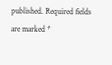published. Required fields are marked *